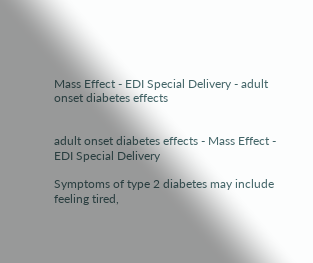Mass Effect - EDI Special Delivery - adult onset diabetes effects


adult onset diabetes effects - Mass Effect - EDI Special Delivery

Symptoms of type 2 diabetes may include feeling tired,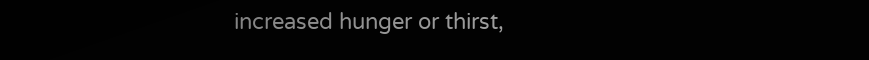increased hunger or thirst,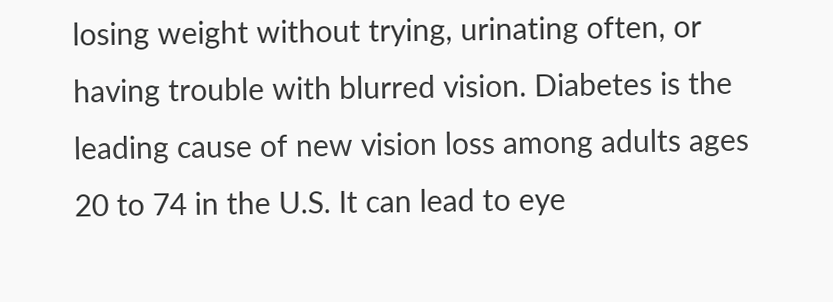losing weight without trying, urinating often, or having trouble with blurred vision. Diabetes is the leading cause of new vision loss among adults ages 20 to 74 in the U.S. It can lead to eye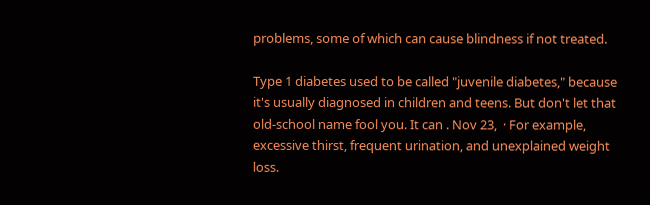problems, some of which can cause blindness if not treated.

Type 1 diabetes used to be called "juvenile diabetes," because it's usually diagnosed in children and teens. But don't let that old-school name fool you. It can . Nov 23,  · For example, excessive thirst, frequent urination, and unexplained weight loss.